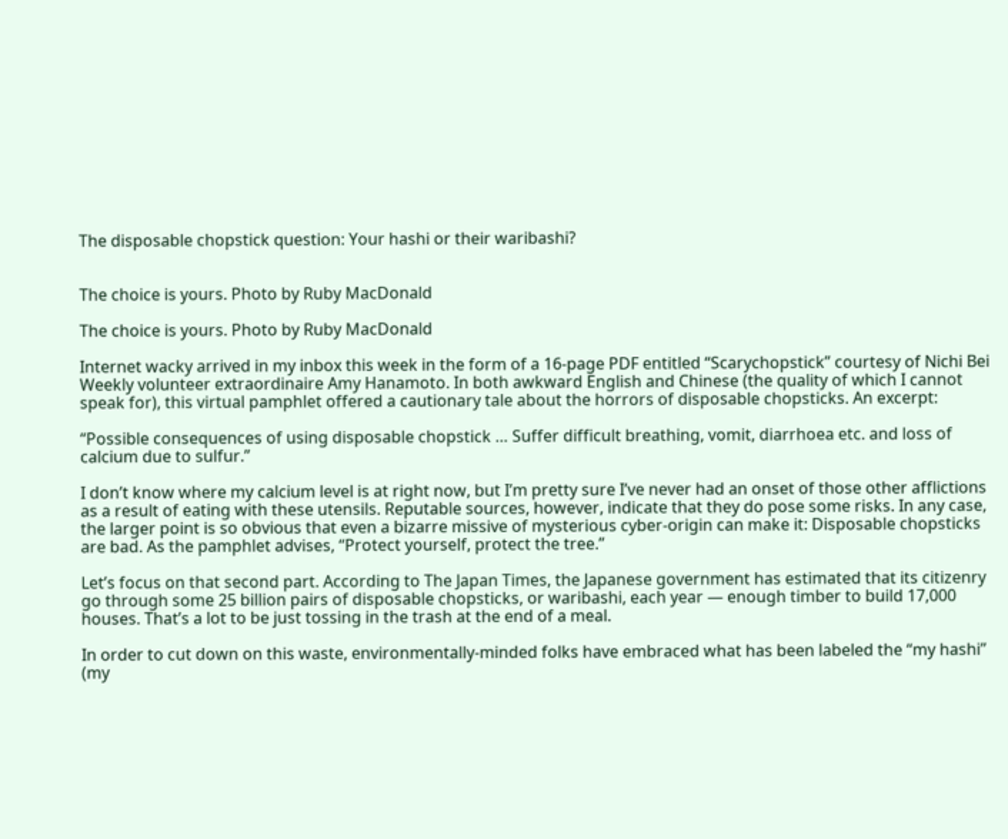The disposable chopstick question: Your hashi or their waribashi?


The choice is yours. Photo by Ruby MacDonald

The choice is yours. Photo by Ruby MacDonald

Internet wacky arrived in my inbox this week in the form of a 16-page PDF entitled “Scarychopstick” courtesy of Nichi Bei Weekly volunteer extraordinaire Amy Hanamoto. In both awkward English and Chinese (the quality of which I cannot speak for), this virtual pamphlet offered a cautionary tale about the horrors of disposable chopsticks. An excerpt:

“Possible consequences of using disposable chopstick … Suffer difficult breathing, vomit, diarrhoea etc. and loss of calcium due to sulfur.”

I don’t know where my calcium level is at right now, but I’m pretty sure I’ve never had an onset of those other afflictions as a result of eating with these utensils. Reputable sources, however, indicate that they do pose some risks. In any case, the larger point is so obvious that even a bizarre missive of mysterious cyber-origin can make it: Disposable chopsticks are bad. As the pamphlet advises, “Protect yourself, protect the tree.”

Let’s focus on that second part. According to The Japan Times, the Japanese government has estimated that its citizenry go through some 25 billion pairs of disposable chopsticks, or waribashi, each year — enough timber to build 17,000 houses. That’s a lot to be just tossing in the trash at the end of a meal.

In order to cut down on this waste, environmentally-minded folks have embraced what has been labeled the “my hashi” (my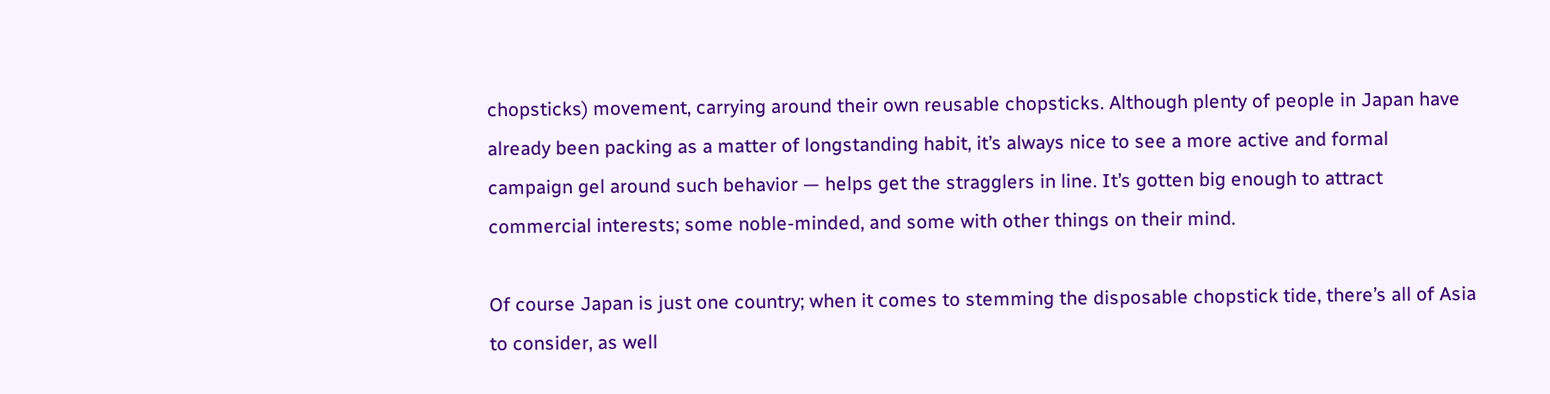chopsticks) movement, carrying around their own reusable chopsticks. Although plenty of people in Japan have already been packing as a matter of longstanding habit, it’s always nice to see a more active and formal campaign gel around such behavior — helps get the stragglers in line. It’s gotten big enough to attract commercial interests; some noble-minded, and some with other things on their mind.

Of course Japan is just one country; when it comes to stemming the disposable chopstick tide, there’s all of Asia to consider, as well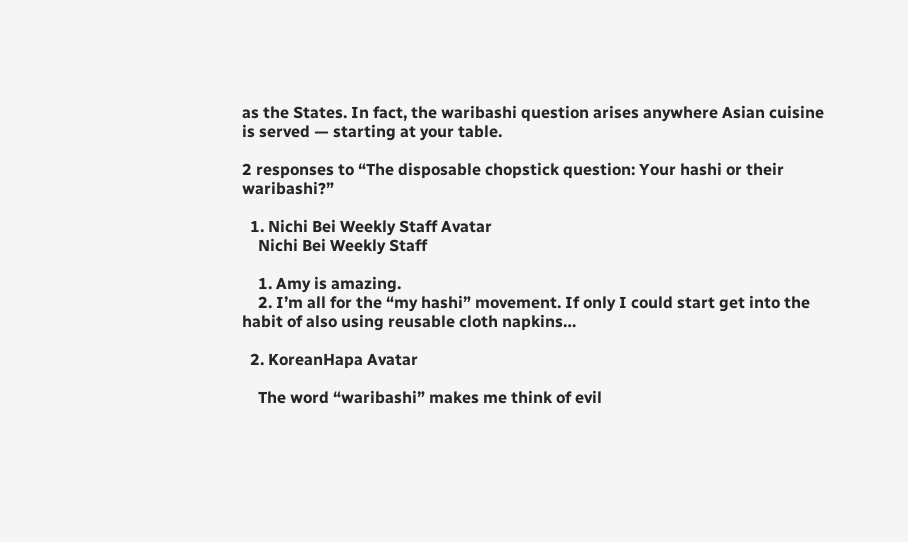as the States. In fact, the waribashi question arises anywhere Asian cuisine is served — starting at your table.

2 responses to “The disposable chopstick question: Your hashi or their waribashi?”

  1. Nichi Bei Weekly Staff Avatar
    Nichi Bei Weekly Staff

    1. Amy is amazing.
    2. I’m all for the “my hashi” movement. If only I could start get into the habit of also using reusable cloth napkins…

  2. KoreanHapa Avatar

    The word “waribashi” makes me think of evil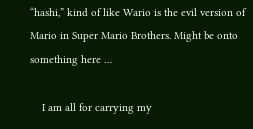“hashi,” kind of like Wario is the evil version of Mario in Super Mario Brothers. Might be onto something here …

    I am all for carrying my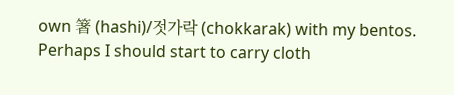own 箸 (hashi)/젓가락 (chokkarak) with my bentos. Perhaps I should start to carry cloth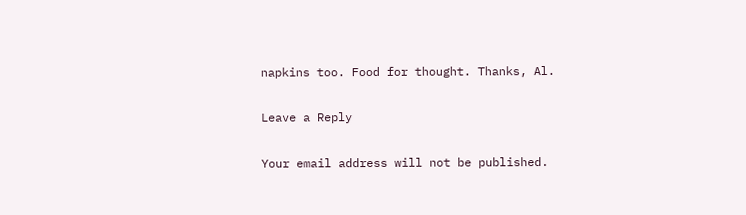napkins too. Food for thought. Thanks, Al.

Leave a Reply

Your email address will not be published.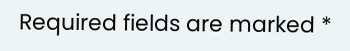Required fields are marked *